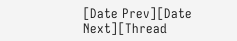[Date Prev][Date Next][Thread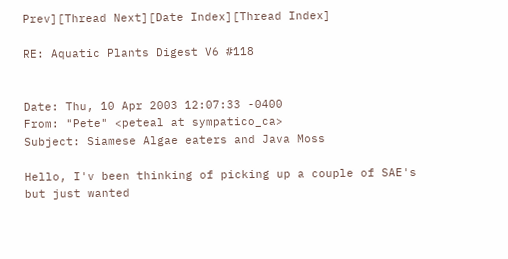Prev][Thread Next][Date Index][Thread Index]

RE: Aquatic Plants Digest V6 #118


Date: Thu, 10 Apr 2003 12:07:33 -0400
From: "Pete" <peteal at sympatico_ca>
Subject: Siamese Algae eaters and Java Moss

Hello, I'v been thinking of picking up a couple of SAE's but just wanted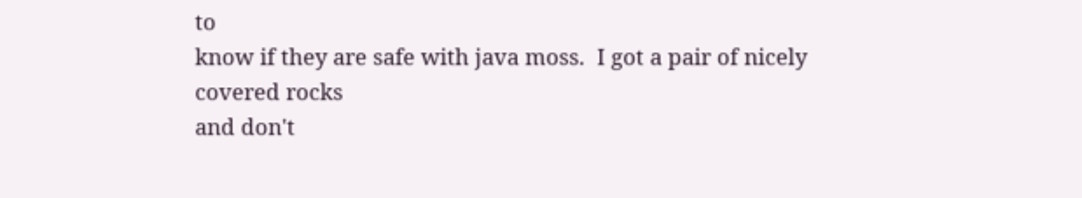to
know if they are safe with java moss.  I got a pair of nicely covered rocks
and don't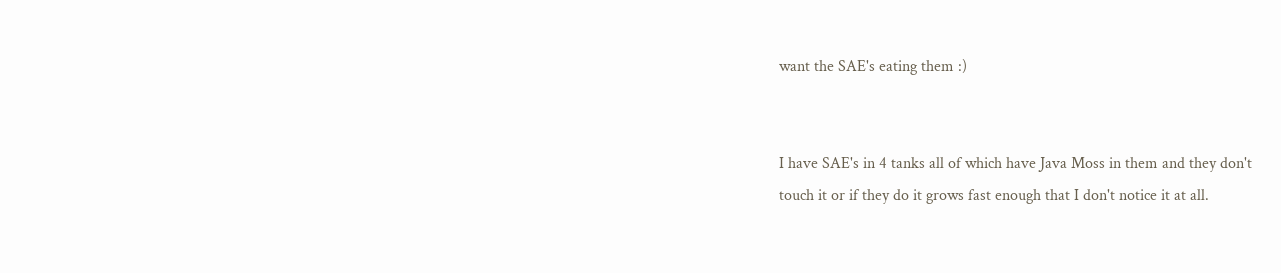want the SAE's eating them :)


I have SAE's in 4 tanks all of which have Java Moss in them and they don't
touch it or if they do it grows fast enough that I don't notice it at all.